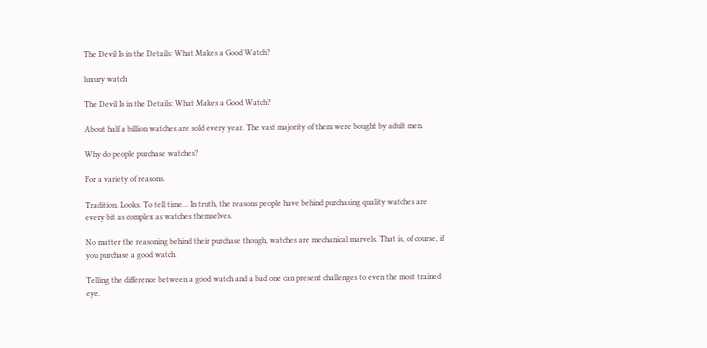The Devil Is in the Details: What Makes a Good Watch?

luxury watch

The Devil Is in the Details: What Makes a Good Watch?

About half a billion watches are sold every year. The vast majority of them were bought by adult men.

Why do people purchase watches?

For a variety of reasons.

Tradition. Looks. To tell time... In truth, the reasons people have behind purchasing quality watches are every bit as complex as watches themselves.

No matter the reasoning behind their purchase though, watches are mechanical marvels. That is, of course, if you purchase a good watch.

Telling the difference between a good watch and a bad one can present challenges to even the most trained eye.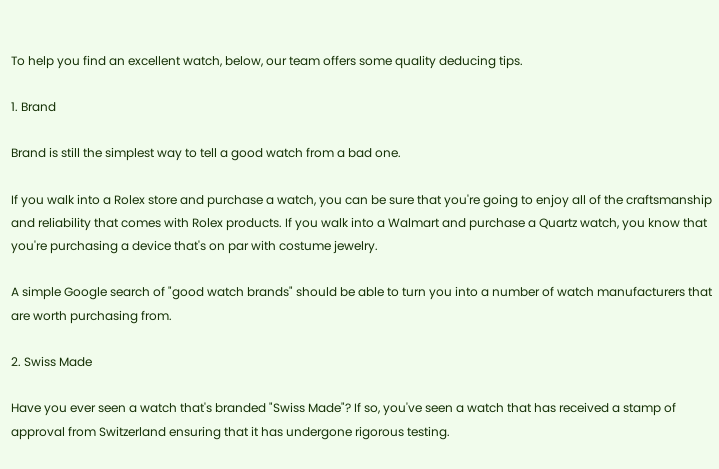To help you find an excellent watch, below, our team offers some quality deducing tips.

1. Brand

Brand is still the simplest way to tell a good watch from a bad one.

If you walk into a Rolex store and purchase a watch, you can be sure that you're going to enjoy all of the craftsmanship and reliability that comes with Rolex products. If you walk into a Walmart and purchase a Quartz watch, you know that you're purchasing a device that's on par with costume jewelry.

A simple Google search of "good watch brands" should be able to turn you into a number of watch manufacturers that are worth purchasing from.

2. Swiss Made

Have you ever seen a watch that's branded "Swiss Made"? If so, you've seen a watch that has received a stamp of approval from Switzerland ensuring that it has undergone rigorous testing.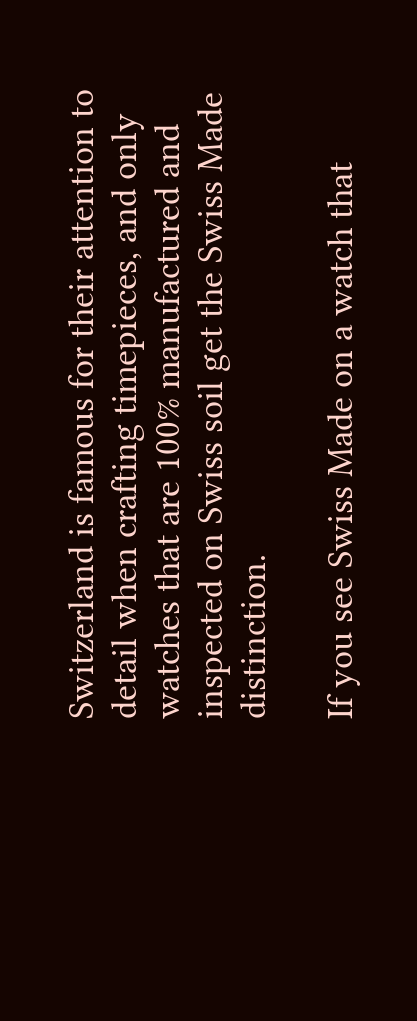Switzerland is famous for their attention to detail when crafting timepieces, and only watches that are 100% manufactured and inspected on Swiss soil get the Swiss Made distinction.

If you see Swiss Made on a watch that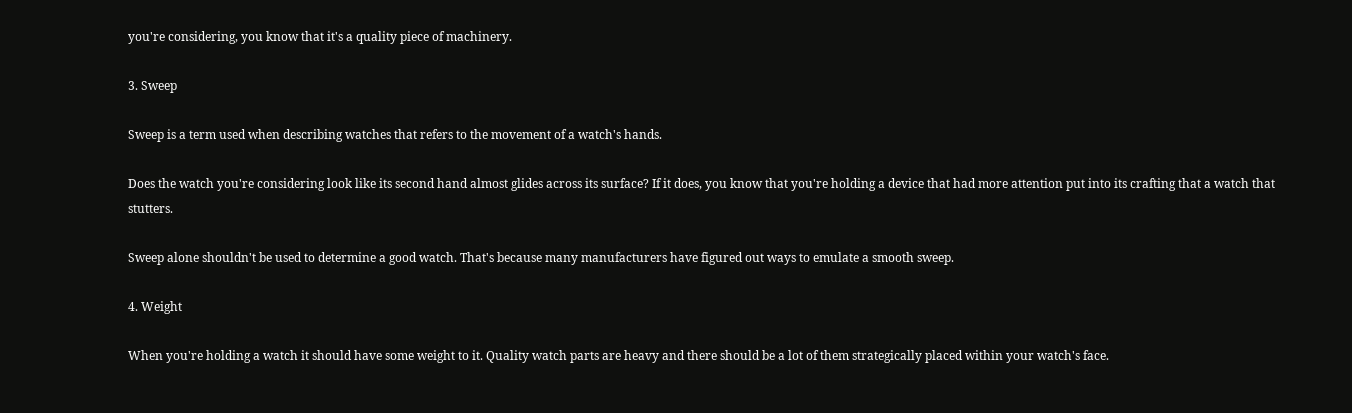you're considering, you know that it's a quality piece of machinery.

3. Sweep

Sweep is a term used when describing watches that refers to the movement of a watch's hands.

Does the watch you're considering look like its second hand almost glides across its surface? If it does, you know that you're holding a device that had more attention put into its crafting that a watch that stutters.

Sweep alone shouldn't be used to determine a good watch. That's because many manufacturers have figured out ways to emulate a smooth sweep.

4. Weight

When you're holding a watch it should have some weight to it. Quality watch parts are heavy and there should be a lot of them strategically placed within your watch's face.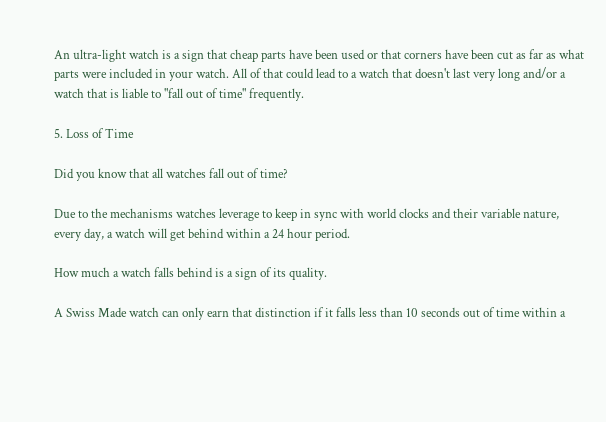An ultra-light watch is a sign that cheap parts have been used or that corners have been cut as far as what parts were included in your watch. All of that could lead to a watch that doesn't last very long and/or a watch that is liable to "fall out of time" frequently.

5. Loss of Time

Did you know that all watches fall out of time?

Due to the mechanisms watches leverage to keep in sync with world clocks and their variable nature, every day, a watch will get behind within a 24 hour period.

How much a watch falls behind is a sign of its quality.

A Swiss Made watch can only earn that distinction if it falls less than 10 seconds out of time within a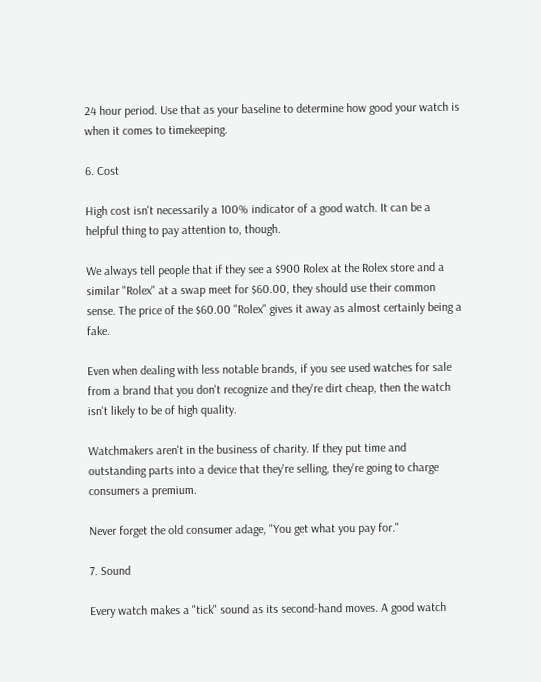24 hour period. Use that as your baseline to determine how good your watch is when it comes to timekeeping.

6. Cost

High cost isn't necessarily a 100% indicator of a good watch. It can be a helpful thing to pay attention to, though.

We always tell people that if they see a $900 Rolex at the Rolex store and a similar "Rolex" at a swap meet for $60.00, they should use their common sense. The price of the $60.00 "Rolex" gives it away as almost certainly being a fake.

Even when dealing with less notable brands, if you see used watches for sale from a brand that you don't recognize and they're dirt cheap, then the watch isn't likely to be of high quality.

Watchmakers aren't in the business of charity. If they put time and outstanding parts into a device that they're selling, they're going to charge consumers a premium.

Never forget the old consumer adage, "You get what you pay for."

7. Sound

Every watch makes a "tick" sound as its second-hand moves. A good watch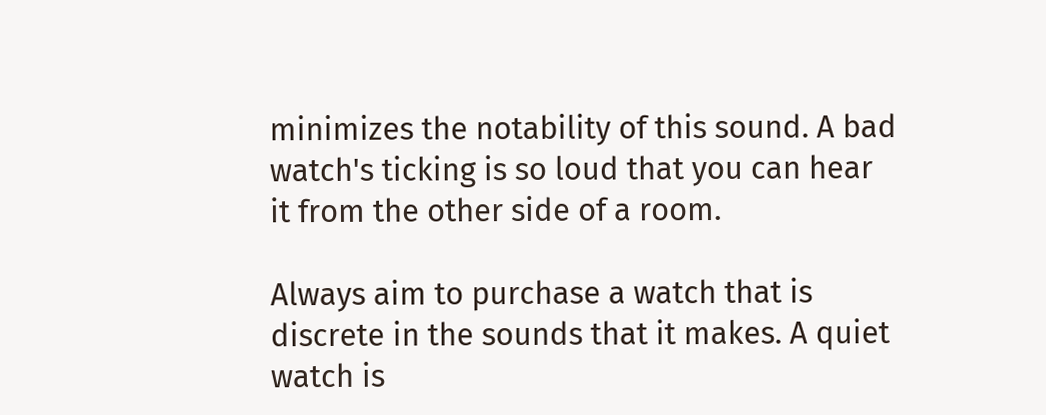minimizes the notability of this sound. A bad watch's ticking is so loud that you can hear it from the other side of a room.

Always aim to purchase a watch that is discrete in the sounds that it makes. A quiet watch is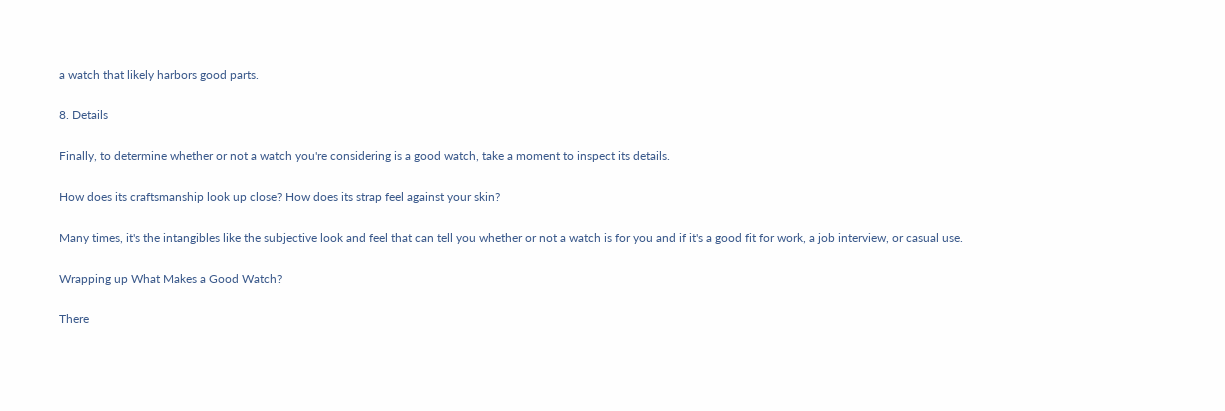a watch that likely harbors good parts.

8. Details

Finally, to determine whether or not a watch you're considering is a good watch, take a moment to inspect its details.

How does its craftsmanship look up close? How does its strap feel against your skin?

Many times, it's the intangibles like the subjective look and feel that can tell you whether or not a watch is for you and if it's a good fit for work, a job interview, or casual use.

Wrapping up What Makes a Good Watch?

There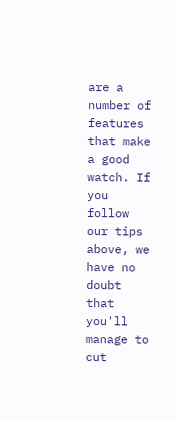are a number of features that make a good watch. If you follow our tips above, we have no doubt that you'll manage to cut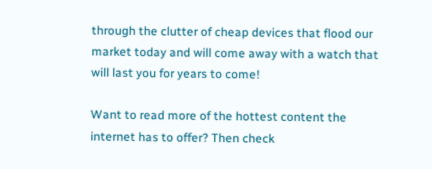through the clutter of cheap devices that flood our market today and will come away with a watch that will last you for years to come!

Want to read more of the hottest content the internet has to offer? Then check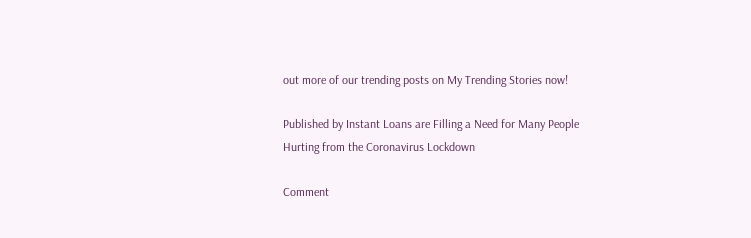out more of our trending posts on My Trending Stories now!

Published by Instant Loans are Filling a Need for Many People Hurting from the Coronavirus Lockdown

Comment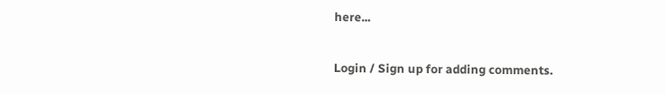here...

Login / Sign up for adding comments.